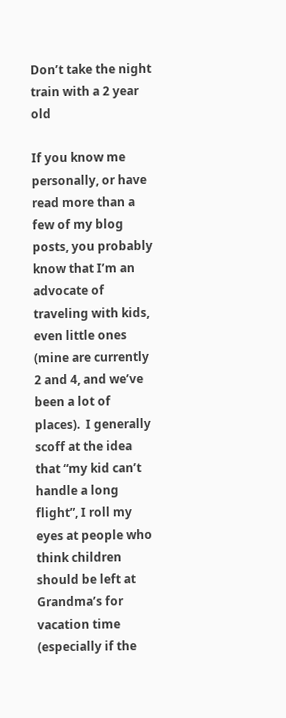Don’t take the night train with a 2 year old

If you know me personally, or have read more than a few of my blog posts, you probably know that I’m an advocate of traveling with kids, even little ones (mine are currently 2 and 4, and we’ve been a lot of places).  I generally scoff at the idea that “my kid can’t handle a long flight”, I roll my eyes at people who think children should be left at Grandma’s for vacation time (especially if the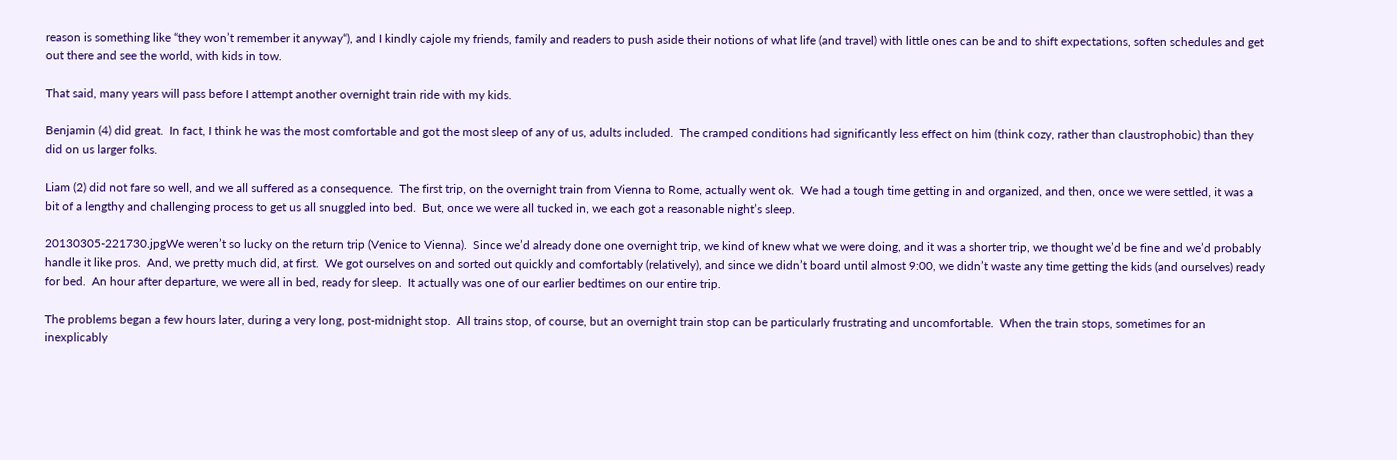reason is something like “they won’t remember it anyway“), and I kindly cajole my friends, family and readers to push aside their notions of what life (and travel) with little ones can be and to shift expectations, soften schedules and get out there and see the world, with kids in tow.

That said, many years will pass before I attempt another overnight train ride with my kids.

Benjamin (4) did great.  In fact, I think he was the most comfortable and got the most sleep of any of us, adults included.  The cramped conditions had significantly less effect on him (think cozy, rather than claustrophobic) than they did on us larger folks.

Liam (2) did not fare so well, and we all suffered as a consequence.  The first trip, on the overnight train from Vienna to Rome, actually went ok.  We had a tough time getting in and organized, and then, once we were settled, it was a bit of a lengthy and challenging process to get us all snuggled into bed.  But, once we were all tucked in, we each got a reasonable night’s sleep.

20130305-221730.jpgWe weren’t so lucky on the return trip (Venice to Vienna).  Since we’d already done one overnight trip, we kind of knew what we were doing, and it was a shorter trip, we thought we’d be fine and we’d probably handle it like pros.  And, we pretty much did, at first.  We got ourselves on and sorted out quickly and comfortably (relatively), and since we didn’t board until almost 9:00, we didn’t waste any time getting the kids (and ourselves) ready for bed.  An hour after departure, we were all in bed, ready for sleep.  It actually was one of our earlier bedtimes on our entire trip.

The problems began a few hours later, during a very long, post-midnight stop.  All trains stop, of course, but an overnight train stop can be particularly frustrating and uncomfortable.  When the train stops, sometimes for an inexplicably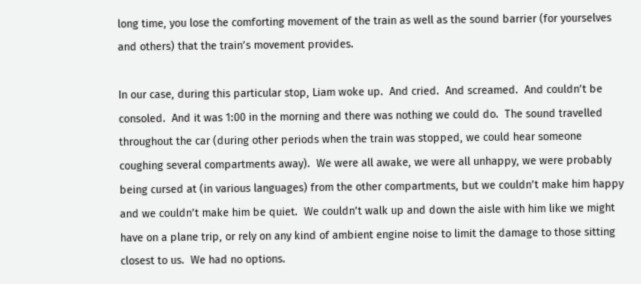long time, you lose the comforting movement of the train as well as the sound barrier (for yourselves and others) that the train’s movement provides.

In our case, during this particular stop, Liam woke up.  And cried.  And screamed.  And couldn’t be consoled.  And it was 1:00 in the morning and there was nothing we could do.  The sound travelled throughout the car (during other periods when the train was stopped, we could hear someone coughing several compartments away).  We were all awake, we were all unhappy, we were probably being cursed at (in various languages) from the other compartments, but we couldn’t make him happy and we couldn’t make him be quiet.  We couldn’t walk up and down the aisle with him like we might have on a plane trip, or rely on any kind of ambient engine noise to limit the damage to those sitting closest to us.  We had no options.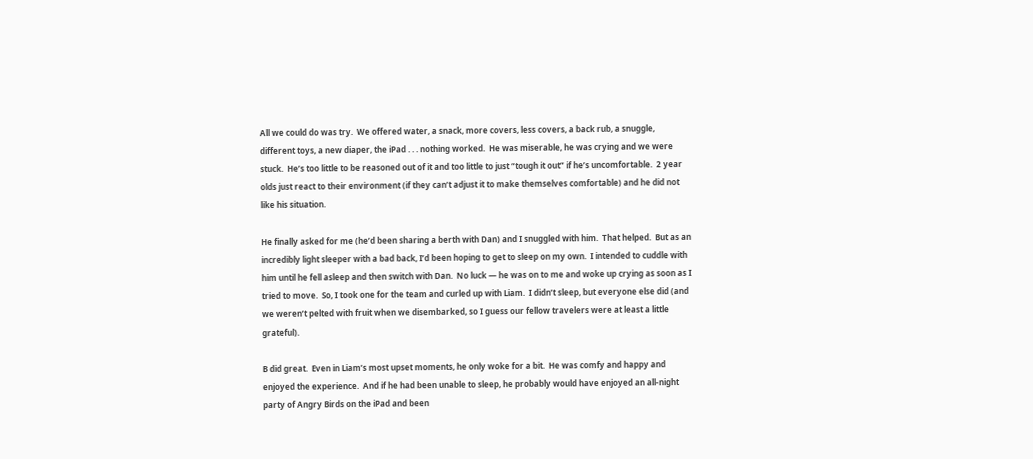All we could do was try.  We offered water, a snack, more covers, less covers, a back rub, a snuggle, different toys, a new diaper, the iPad . . . nothing worked.  He was miserable, he was crying and we were stuck.  He’s too little to be reasoned out of it and too little to just “tough it out” if he’s uncomfortable.  2 year olds just react to their environment (if they can’t adjust it to make themselves comfortable) and he did not like his situation.

He finally asked for me (he’d been sharing a berth with Dan) and I snuggled with him.  That helped.  But as an incredibly light sleeper with a bad back, I’d been hoping to get to sleep on my own.  I intended to cuddle with him until he fell asleep and then switch with Dan.  No luck — he was on to me and woke up crying as soon as I tried to move.  So, I took one for the team and curled up with Liam.  I didn’t sleep, but everyone else did (and we weren’t pelted with fruit when we disembarked, so I guess our fellow travelers were at least a little grateful).

B did great.  Even in Liam’s most upset moments, he only woke for a bit.  He was comfy and happy and enjoyed the experience.  And if he had been unable to sleep, he probably would have enjoyed an all-night party of Angry Birds on the iPad and been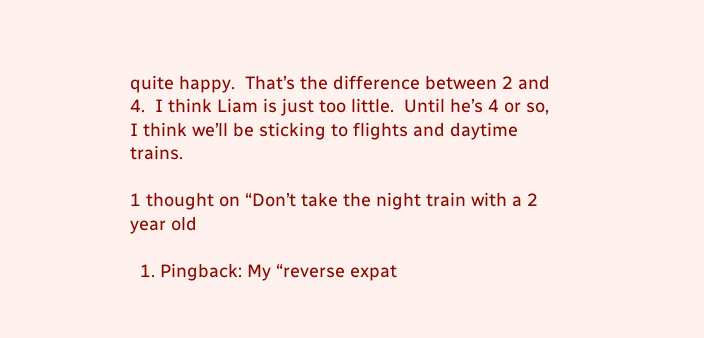quite happy.  That’s the difference between 2 and 4.  I think Liam is just too little.  Until he’s 4 or so, I think we’ll be sticking to flights and daytime trains.

1 thought on “Don’t take the night train with a 2 year old

  1. Pingback: My “reverse expat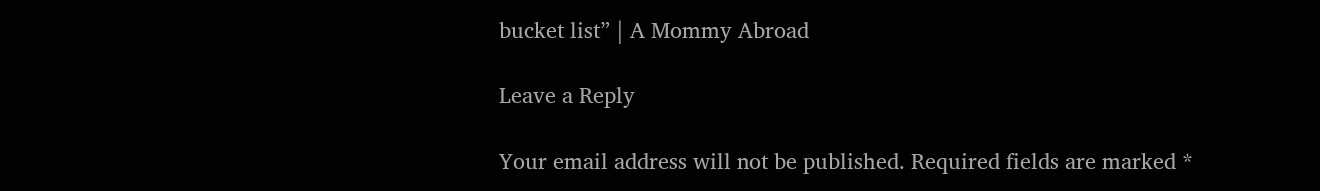bucket list” | A Mommy Abroad

Leave a Reply

Your email address will not be published. Required fields are marked *